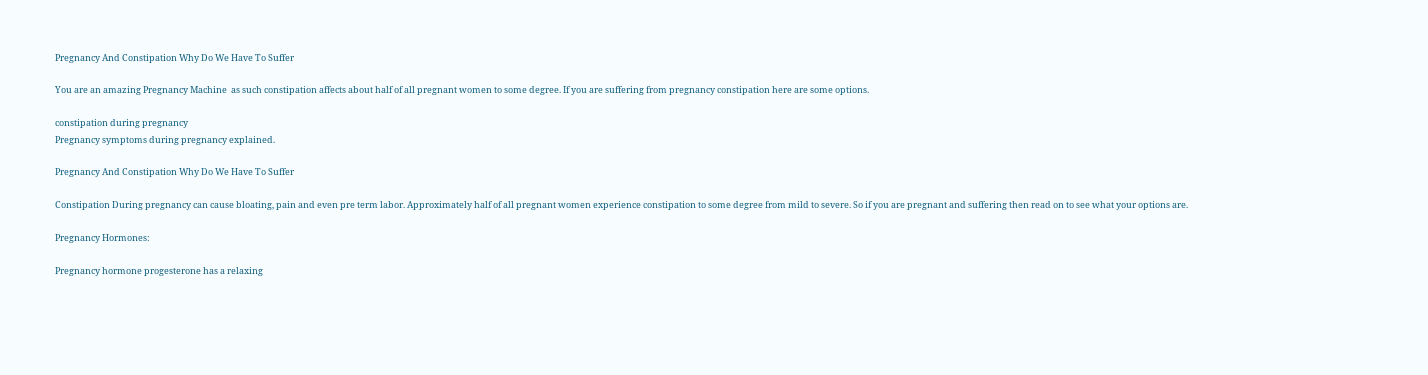Pregnancy And Constipation Why Do We Have To Suffer

You are an amazing Pregnancy Machine  as such constipation affects about half of all pregnant women to some degree. If you are suffering from pregnancy constipation here are some options.

constipation during pregnancy
Pregnancy symptoms during pregnancy explained.

Pregnancy And Constipation Why Do We Have To Suffer

Constipation During pregnancy can cause bloating, pain and even pre term labor. Approximately half of all pregnant women experience constipation to some degree from mild to severe. So if you are pregnant and suffering then read on to see what your options are.

Pregnancy Hormones:

Pregnancy hormone progesterone has a relaxing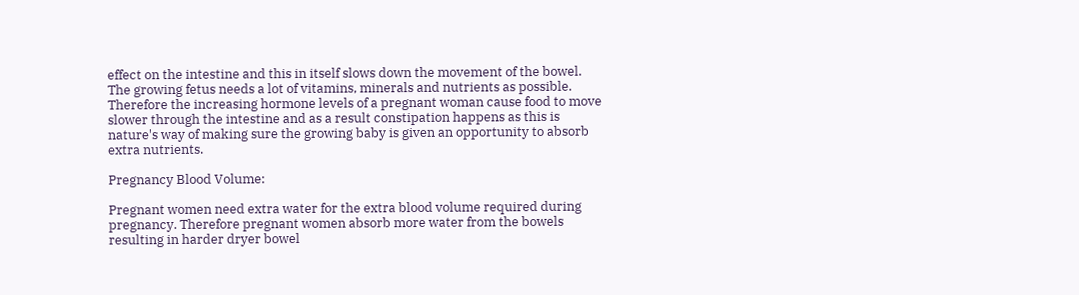effect on the intestine and this in itself slows down the movement of the bowel. The growing fetus needs a lot of vitamins, minerals and nutrients as possible. Therefore the increasing hormone levels of a pregnant woman cause food to move slower through the intestine and as a result constipation happens as this is nature's way of making sure the growing baby is given an opportunity to absorb extra nutrients.

Pregnancy Blood Volume:

Pregnant women need extra water for the extra blood volume required during pregnancy. Therefore pregnant women absorb more water from the bowels resulting in harder dryer bowel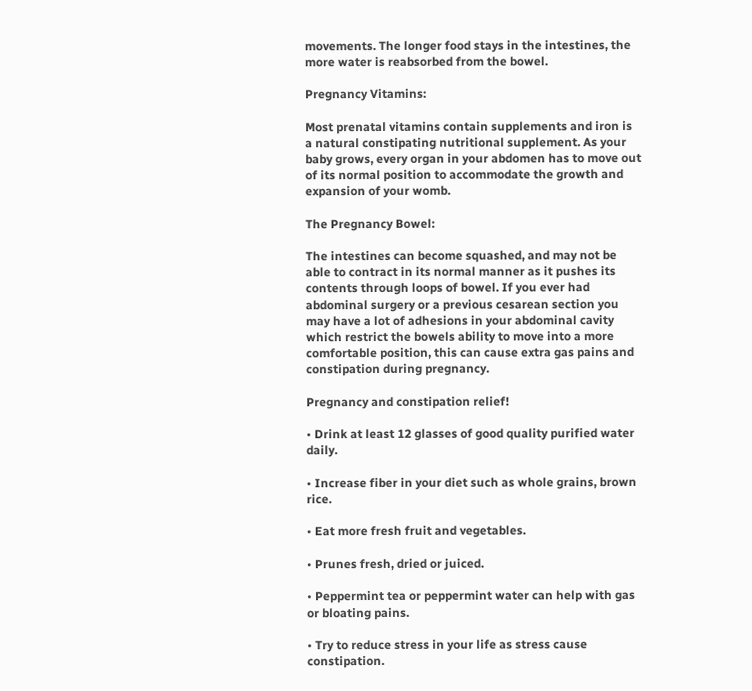movements. The longer food stays in the intestines, the more water is reabsorbed from the bowel.

Pregnancy Vitamins:

Most prenatal vitamins contain supplements and iron is a natural constipating nutritional supplement. As your baby grows, every organ in your abdomen has to move out of its normal position to accommodate the growth and expansion of your womb.

The Pregnancy Bowel:

The intestines can become squashed, and may not be able to contract in its normal manner as it pushes its contents through loops of bowel. If you ever had abdominal surgery or a previous cesarean section you may have a lot of adhesions in your abdominal cavity which restrict the bowels ability to move into a more comfortable position, this can cause extra gas pains and constipation during pregnancy.

Pregnancy and constipation relief!

• Drink at least 12 glasses of good quality purified water daily.

• Increase fiber in your diet such as whole grains, brown rice.

• Eat more fresh fruit and vegetables.

• Prunes fresh, dried or juiced.

• Peppermint tea or peppermint water can help with gas or bloating pains.

• Try to reduce stress in your life as stress cause constipation.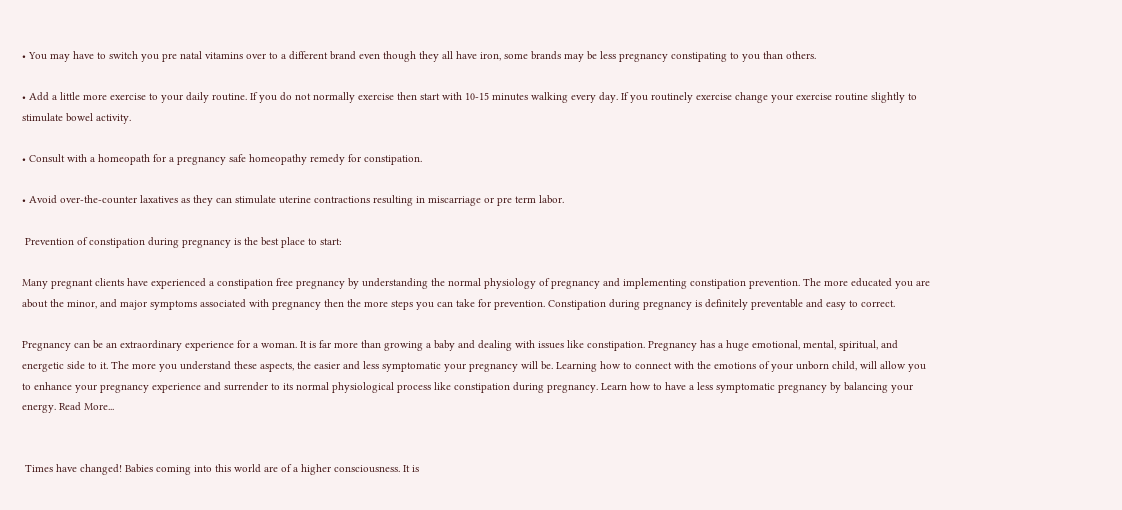• You may have to switch you pre natal vitamins over to a different brand even though they all have iron, some brands may be less pregnancy constipating to you than others.

• Add a little more exercise to your daily routine. If you do not normally exercise then start with 10-15 minutes walking every day. If you routinely exercise change your exercise routine slightly to stimulate bowel activity.

• Consult with a homeopath for a pregnancy safe homeopathy remedy for constipation.

• Avoid over-the-counter laxatives as they can stimulate uterine contractions resulting in miscarriage or pre term labor.

 Prevention of constipation during pregnancy is the best place to start:

Many pregnant clients have experienced a constipation free pregnancy by understanding the normal physiology of pregnancy and implementing constipation prevention. The more educated you are about the minor, and major symptoms associated with pregnancy then the more steps you can take for prevention. Constipation during pregnancy is definitely preventable and easy to correct.

Pregnancy can be an extraordinary experience for a woman. It is far more than growing a baby and dealing with issues like constipation. Pregnancy has a huge emotional, mental, spiritual, and energetic side to it. The more you understand these aspects, the easier and less symptomatic your pregnancy will be. Learning how to connect with the emotions of your unborn child, will allow you to enhance your pregnancy experience and surrender to its normal physiological process like constipation during pregnancy. Learn how to have a less symptomatic pregnancy by balancing your energy. Read More...


 Times have changed! Babies coming into this world are of a higher consciousness. It is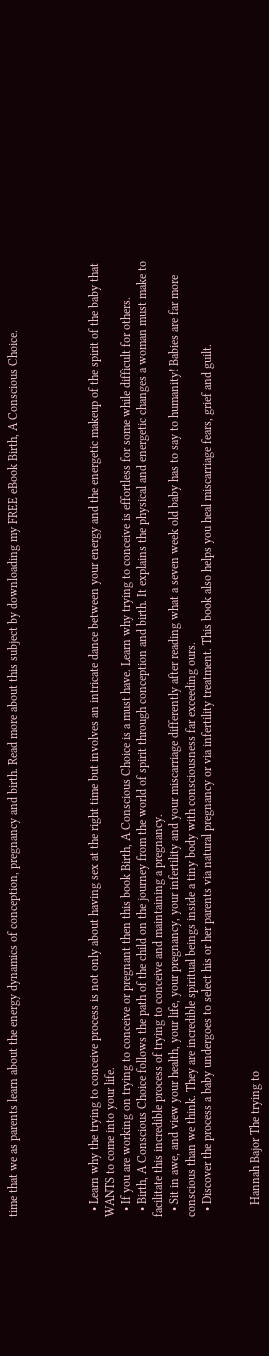time that we as parents learn about the energy dynamics of conception, pregnancy and birth. Read more about this subject by downloading my FREE eBook Birth, A Conscious Choice.




  • Learn why the trying to conceive process is not only about having sex at the right time but involves an intricate dance between your energy and the energetic makeup of the spirit of the baby that WANTS to come into your life.
  • If you are working on trying to conceive or pregnant then this book Birth, A Conscious Choice is a must have. Learn why trying to conceive is effortless for some while difficult for others.
  • Birth, A Conscious Choice follows the path of the child on the journey from the world of spirit through conception and birth. It explains the physical and energetic changes a woman must make to facilitate this incredible process of trying to conceive and maintaining a pregnancy.
  • Sit in awe, and view your health, your life, your pregnancy, your infertility and your miscarriage differently after reading what a seven week old baby has to say to humanity! Babies are far more conscious than we think. They are incredible spiritual beings inside a tiny body with consciousness far exceeding ours.
  • Discover the process a baby undergoes to select his or her parents via natural pregnancy or via infertility treatment. This book also helps you heal miscarriage fears, grief and guilt.


    Hannah Bajor The trying to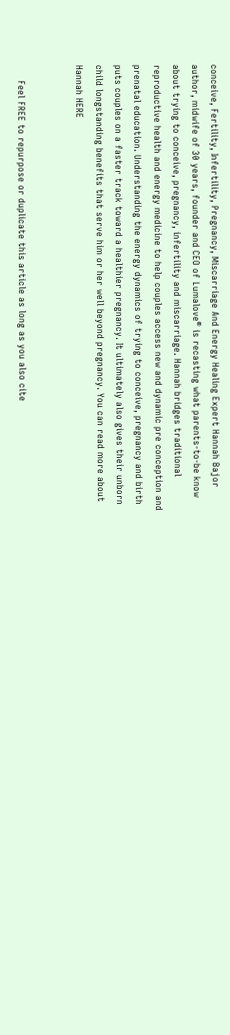conceive, Fertility, Infertility, Pregnancy, Miscarriage And Energy Healing Expert Hannah Bajor author, midwife of 30 years, founder and CEO of Lumalove® is recasting what parents-to-be know about trying to conceive, pregnancy, infertility and miscarriage. Hannah bridges traditional reproductive health and energy medicine to help couples access new and dynamic pre conception and prenatal education. Understanding the energy dynamics of trying to conceive, pregnancy and birth puts couples on a faster track toward a healthier pregnancy. It ultimately also gives their unborn child longstanding benefits that serve him or her well beyond pregnancy. You can read more about Hannah HERE


     Feel FREE to repurpose or duplicate this article as long as you also cite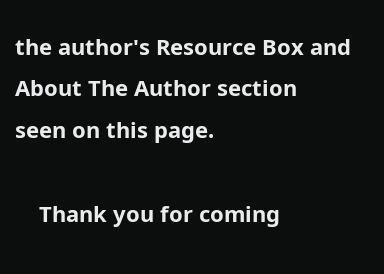the author's Resource Box and About The Author section seen on this page.

    Thank you for coming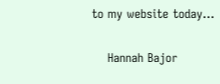to my website today...

    Hannah Bajor